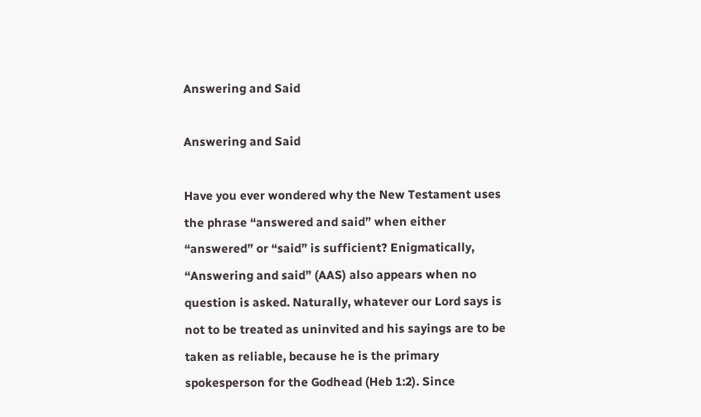Answering and Said

Answering and Said

Have you ever wondered why the New Testament uses the phrase “answered and said” when either “answered” or “said” is sufficient? Enigmatically, “Answering and said” (AAS) also appears when no question is asked. Naturally, whatever our Lord says is not to be treated as uninvited and his sayings are to be taken as reliable, because he is the primary spokesperson for the Godhead (Heb 1:2). Since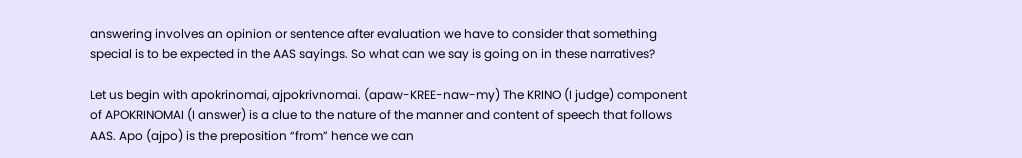answering involves an opinion or sentence after evaluation we have to consider that something special is to be expected in the AAS sayings. So what can we say is going on in these narratives?

Let us begin with apokrinomai, ajpokrivnomai. (apaw-KREE-naw-my) The KRINO (I judge) component of APOKRINOMAI (I answer) is a clue to the nature of the manner and content of speech that follows AAS. Apo (ajpo) is the preposition “from” hence we can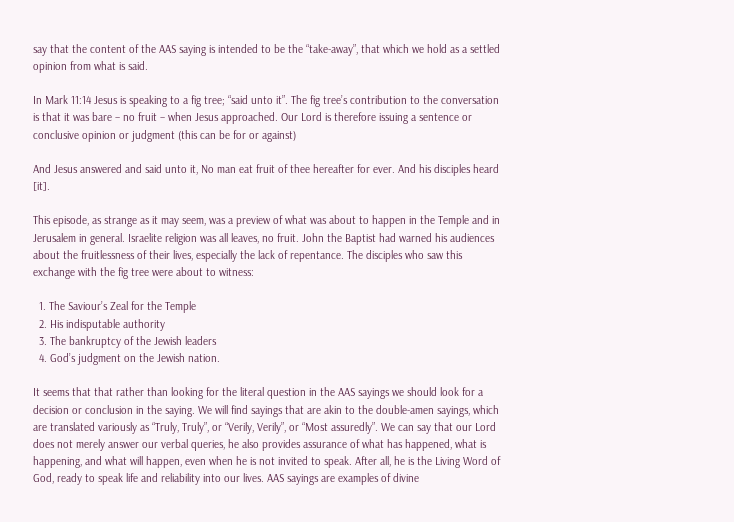say that the content of the AAS saying is intended to be the “take-away”, that which we hold as a settled opinion from what is said.

In Mark 11:14 Jesus is speaking to a fig tree; “said unto it”. The fig tree’s contribution to the conversation is that it was bare – no fruit – when Jesus approached. Our Lord is therefore issuing a sentence or conclusive opinion or judgment (this can be for or against)

And Jesus answered and said unto it, No man eat fruit of thee hereafter for ever. And his disciples heard [it].

This episode, as strange as it may seem, was a preview of what was about to happen in the Temple and in Jerusalem in general. Israelite religion was all leaves, no fruit. John the Baptist had warned his audiences about the fruitlessness of their lives, especially the lack of repentance. The disciples who saw this exchange with the fig tree were about to witness:

  1. The Saviour’s Zeal for the Temple
  2. His indisputable authority
  3. The bankruptcy of the Jewish leaders
  4. God’s judgment on the Jewish nation.

It seems that that rather than looking for the literal question in the AAS sayings we should look for a decision or conclusion in the saying. We will find sayings that are akin to the double-amen sayings, which are translated variously as “Truly, Truly”, or “Verily, Verily”, or “Most assuredly”. We can say that our Lord does not merely answer our verbal queries, he also provides assurance of what has happened, what is happening, and what will happen, even when he is not invited to speak. After all, he is the Living Word of God, ready to speak life and reliability into our lives. AAS sayings are examples of divine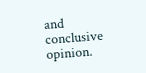and conclusive opinion.